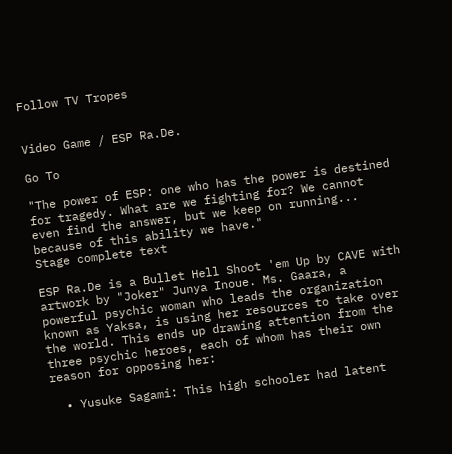Follow TV Tropes


Video Game / ESP Ra.De.

Go To

"The power of ESP: one who has the power is destined for tragedy. What are we fighting for? We cannot even find the answer, but we keep on running... because of this ability we have."
Stage complete text

ESP Ra.De is a Bullet Hell Shoot 'em Up by CAVE with artwork by "Joker" Junya Inoue. Ms. Gaara, a powerful psychic woman who leads the organization known as Yaksa, is using her resources to take over the world. This ends up drawing attention from the three psychic heroes, each of whom has their own reason for opposing her:

  • Yusuke Sagami: This high schooler had latent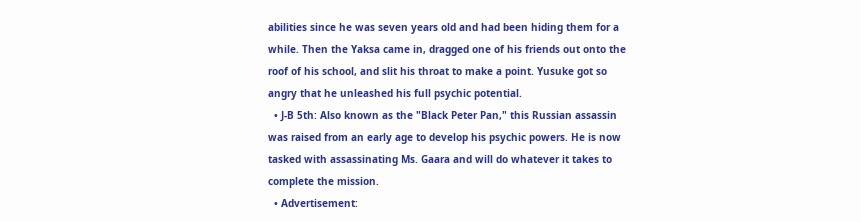abilities since he was seven years old and had been hiding them for a while. Then the Yaksa came in, dragged one of his friends out onto the roof of his school, and slit his throat to make a point. Yusuke got so angry that he unleashed his full psychic potential.
  • J-B 5th: Also known as the "Black Peter Pan," this Russian assassin was raised from an early age to develop his psychic powers. He is now tasked with assassinating Ms. Gaara and will do whatever it takes to complete the mission.
  • Advertisement: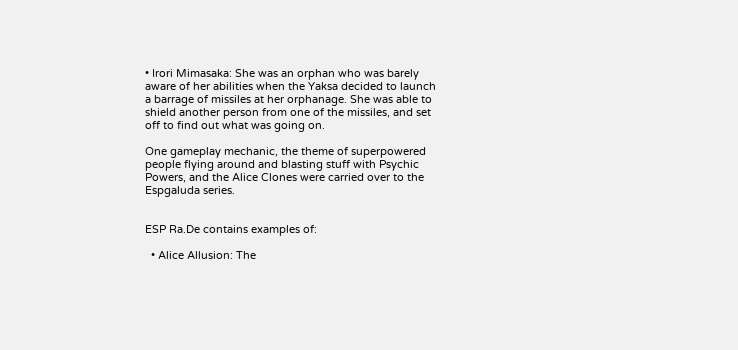• Irori Mimasaka: She was an orphan who was barely aware of her abilities when the Yaksa decided to launch a barrage of missiles at her orphanage. She was able to shield another person from one of the missiles, and set off to find out what was going on.

One gameplay mechanic, the theme of superpowered people flying around and blasting stuff with Psychic Powers, and the Alice Clones were carried over to the Espgaluda series.


ESP Ra.De contains examples of:

  • Alice Allusion: The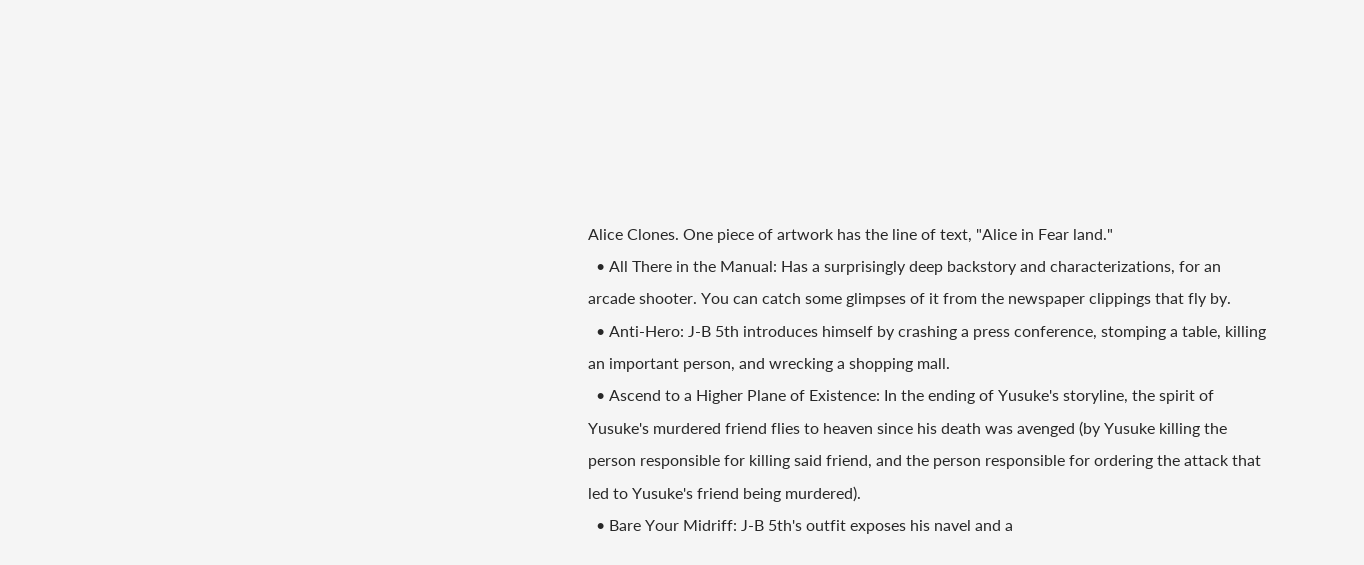Alice Clones. One piece of artwork has the line of text, "Alice in Fear land."
  • All There in the Manual: Has a surprisingly deep backstory and characterizations, for an arcade shooter. You can catch some glimpses of it from the newspaper clippings that fly by.
  • Anti-Hero: J-B 5th introduces himself by crashing a press conference, stomping a table, killing an important person, and wrecking a shopping mall.
  • Ascend to a Higher Plane of Existence: In the ending of Yusuke's storyline, the spirit of Yusuke's murdered friend flies to heaven since his death was avenged (by Yusuke killing the person responsible for killing said friend, and the person responsible for ordering the attack that led to Yusuke's friend being murdered).
  • Bare Your Midriff: J-B 5th's outfit exposes his navel and a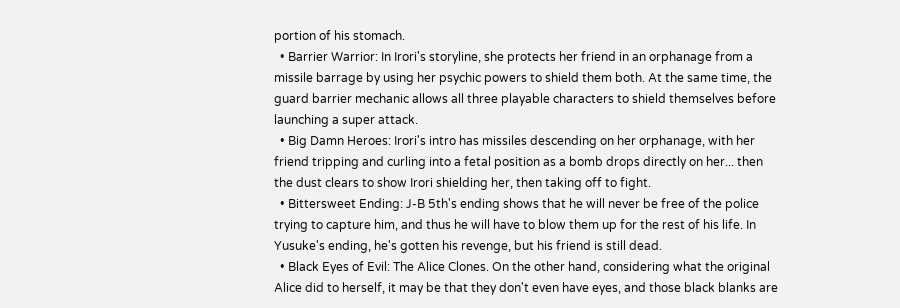portion of his stomach.
  • Barrier Warrior: In Irori's storyline, she protects her friend in an orphanage from a missile barrage by using her psychic powers to shield them both. At the same time, the guard barrier mechanic allows all three playable characters to shield themselves before launching a super attack.
  • Big Damn Heroes: Irori's intro has missiles descending on her orphanage, with her friend tripping and curling into a fetal position as a bomb drops directly on her... then the dust clears to show Irori shielding her, then taking off to fight.
  • Bittersweet Ending: J-B 5th's ending shows that he will never be free of the police trying to capture him, and thus he will have to blow them up for the rest of his life. In Yusuke's ending, he's gotten his revenge, but his friend is still dead.
  • Black Eyes of Evil: The Alice Clones. On the other hand, considering what the original Alice did to herself, it may be that they don't even have eyes, and those black blanks are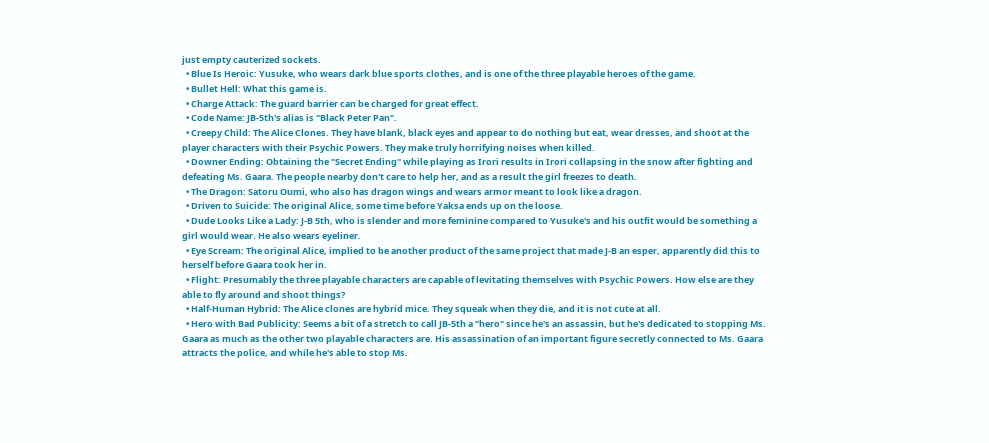just empty cauterized sockets.
  • Blue Is Heroic: Yusuke, who wears dark blue sports clothes, and is one of the three playable heroes of the game.
  • Bullet Hell: What this game is.
  • Charge Attack: The guard barrier can be charged for great effect.
  • Code Name: JB-5th's alias is "Black Peter Pan".
  • Creepy Child: The Alice Clones. They have blank, black eyes and appear to do nothing but eat, wear dresses, and shoot at the player characters with their Psychic Powers. They make truly horrifying noises when killed.
  • Downer Ending: Obtaining the "Secret Ending" while playing as Irori results in Irori collapsing in the snow after fighting and defeating Ms. Gaara. The people nearby don't care to help her, and as a result the girl freezes to death.
  • The Dragon: Satoru Oumi, who also has dragon wings and wears armor meant to look like a dragon.
  • Driven to Suicide: The original Alice, some time before Yaksa ends up on the loose.
  • Dude Looks Like a Lady: J-B 5th, who is slender and more feminine compared to Yusuke's and his outfit would be something a girl would wear. He also wears eyeliner.
  • Eye Scream: The original Alice, implied to be another product of the same project that made J-B an esper, apparently did this to herself before Gaara took her in.
  • Flight: Presumably the three playable characters are capable of levitating themselves with Psychic Powers. How else are they able to fly around and shoot things?
  • Half-Human Hybrid: The Alice clones are hybrid mice. They squeak when they die, and it is not cute at all.
  • Hero with Bad Publicity: Seems a bit of a stretch to call JB-5th a "hero" since he's an assassin, but he's dedicated to stopping Ms. Gaara as much as the other two playable characters are. His assassination of an important figure secretly connected to Ms. Gaara attracts the police, and while he's able to stop Ms.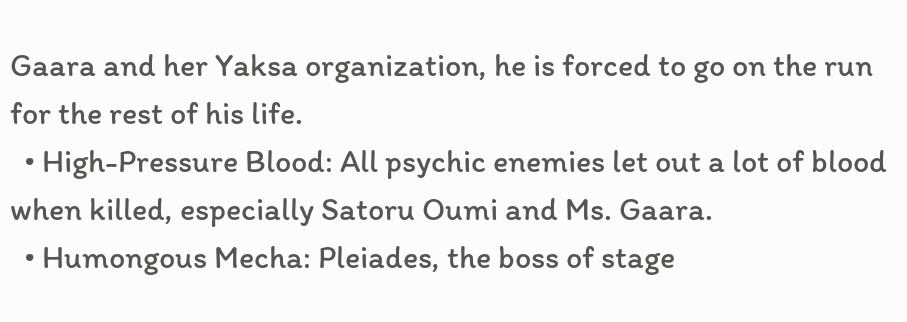Gaara and her Yaksa organization, he is forced to go on the run for the rest of his life.
  • High-Pressure Blood: All psychic enemies let out a lot of blood when killed, especially Satoru Oumi and Ms. Gaara.
  • Humongous Mecha: Pleiades, the boss of stage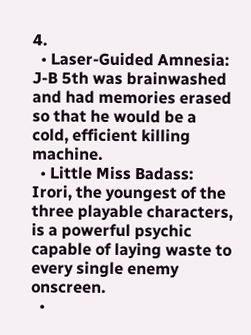4.
  • Laser-Guided Amnesia: J-B 5th was brainwashed and had memories erased so that he would be a cold, efficient killing machine.
  • Little Miss Badass: Irori, the youngest of the three playable characters, is a powerful psychic capable of laying waste to every single enemy onscreen.
  •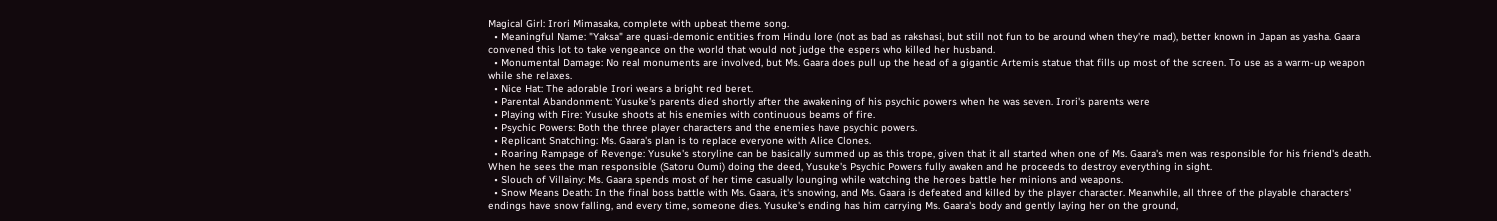Magical Girl: Irori Mimasaka, complete with upbeat theme song.
  • Meaningful Name: "Yaksa" are quasi-demonic entities from Hindu lore (not as bad as rakshasi, but still not fun to be around when they're mad), better known in Japan as yasha. Gaara convened this lot to take vengeance on the world that would not judge the espers who killed her husband.
  • Monumental Damage: No real monuments are involved, but Ms. Gaara does pull up the head of a gigantic Artemis statue that fills up most of the screen. To use as a warm-up weapon while she relaxes.
  • Nice Hat: The adorable Irori wears a bright red beret.
  • Parental Abandonment: Yusuke's parents died shortly after the awakening of his psychic powers when he was seven. Irori's parents were
  • Playing with Fire: Yusuke shoots at his enemies with continuous beams of fire.
  • Psychic Powers: Both the three player characters and the enemies have psychic powers.
  • Replicant Snatching: Ms. Gaara's plan is to replace everyone with Alice Clones.
  • Roaring Rampage of Revenge: Yusuke's storyline can be basically summed up as this trope, given that it all started when one of Ms. Gaara's men was responsible for his friend's death. When he sees the man responsible (Satoru Oumi) doing the deed, Yusuke's Psychic Powers fully awaken and he proceeds to destroy everything in sight.
  • Slouch of Villainy: Ms. Gaara spends most of her time casually lounging while watching the heroes battle her minions and weapons.
  • Snow Means Death: In the final boss battle with Ms. Gaara, it's snowing, and Ms. Gaara is defeated and killed by the player character. Meanwhile, all three of the playable characters' endings have snow falling, and every time, someone dies. Yusuke's ending has him carrying Ms. Gaara's body and gently laying her on the ground,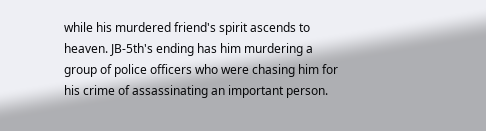while his murdered friend's spirit ascends to heaven. JB-5th's ending has him murdering a group of police officers who were chasing him for his crime of assassinating an important person.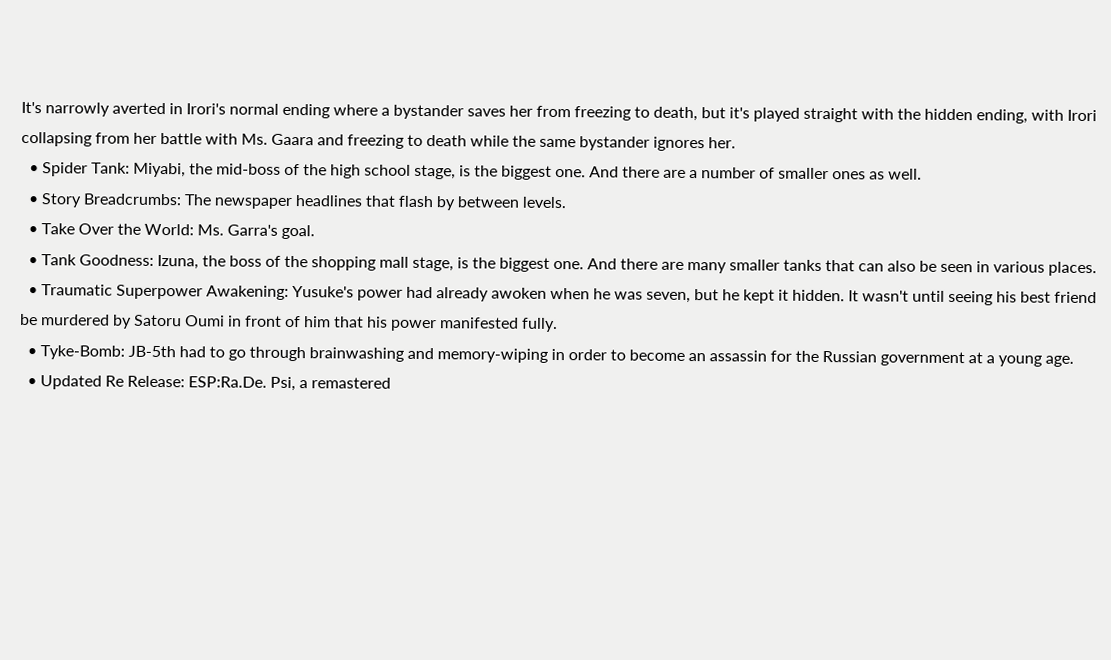It's narrowly averted in Irori's normal ending where a bystander saves her from freezing to death, but it's played straight with the hidden ending, with Irori collapsing from her battle with Ms. Gaara and freezing to death while the same bystander ignores her.
  • Spider Tank: Miyabi, the mid-boss of the high school stage, is the biggest one. And there are a number of smaller ones as well.
  • Story Breadcrumbs: The newspaper headlines that flash by between levels.
  • Take Over the World: Ms. Garra's goal.
  • Tank Goodness: Izuna, the boss of the shopping mall stage, is the biggest one. And there are many smaller tanks that can also be seen in various places.
  • Traumatic Superpower Awakening: Yusuke's power had already awoken when he was seven, but he kept it hidden. It wasn't until seeing his best friend be murdered by Satoru Oumi in front of him that his power manifested fully.
  • Tyke-Bomb: JB-5th had to go through brainwashing and memory-wiping in order to become an assassin for the Russian government at a young age.
  • Updated Re Release: ESP:Ra.De. Psi, a remastered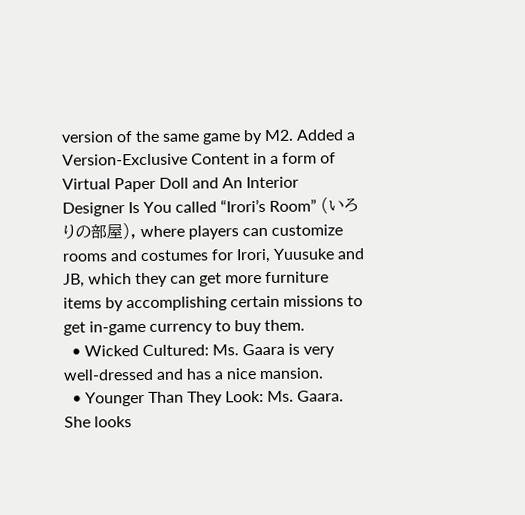version of the same game by M2. Added a Version-Exclusive Content in a form of Virtual Paper Doll and An Interior Designer Is You called “Irori’s Room” (いろりの部屋), where players can customize rooms and costumes for Irori, Yuusuke and JB, which they can get more furniture items by accomplishing certain missions to get in-game currency to buy them.
  • Wicked Cultured: Ms. Gaara is very well-dressed and has a nice mansion.
  • Younger Than They Look: Ms. Gaara. She looks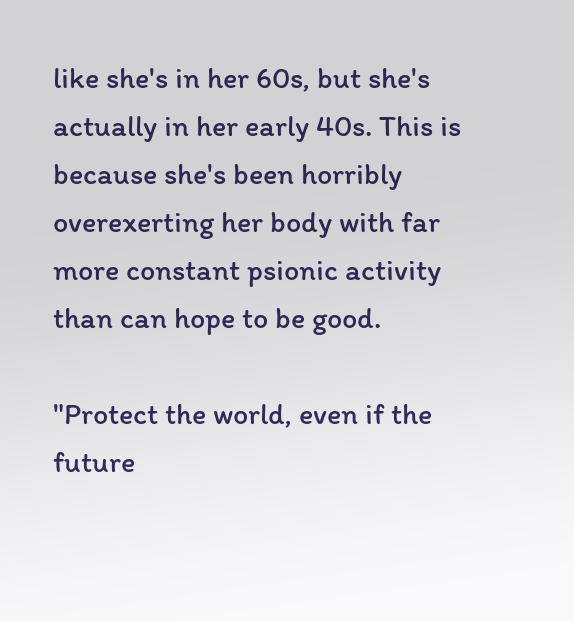like she's in her 60s, but she's actually in her early 40s. This is because she's been horribly overexerting her body with far more constant psionic activity than can hope to be good.

"Protect the world, even if the future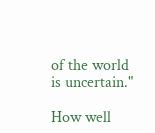of the world is uncertain."

How well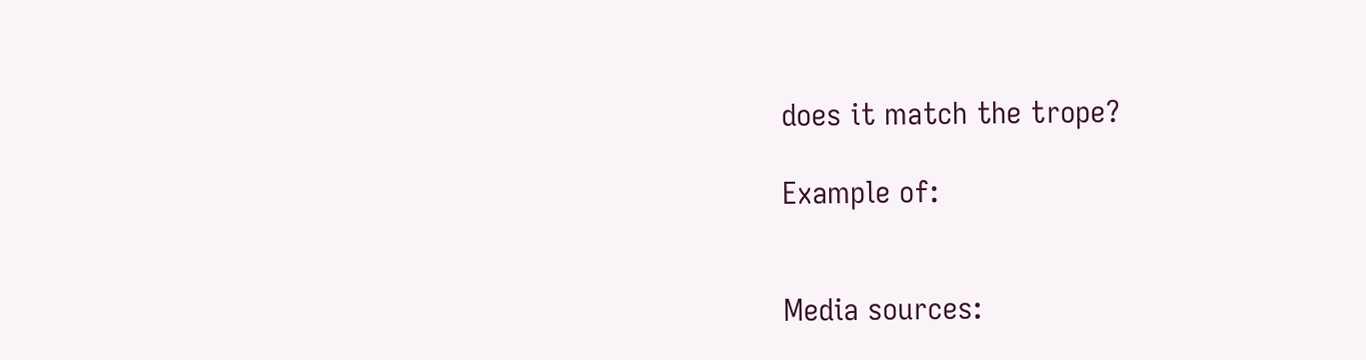does it match the trope?

Example of:


Media sources: